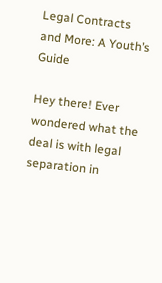Legal Contracts and More: A Youth’s Guide

Hey there! Ever wondered what the deal is with legal separation in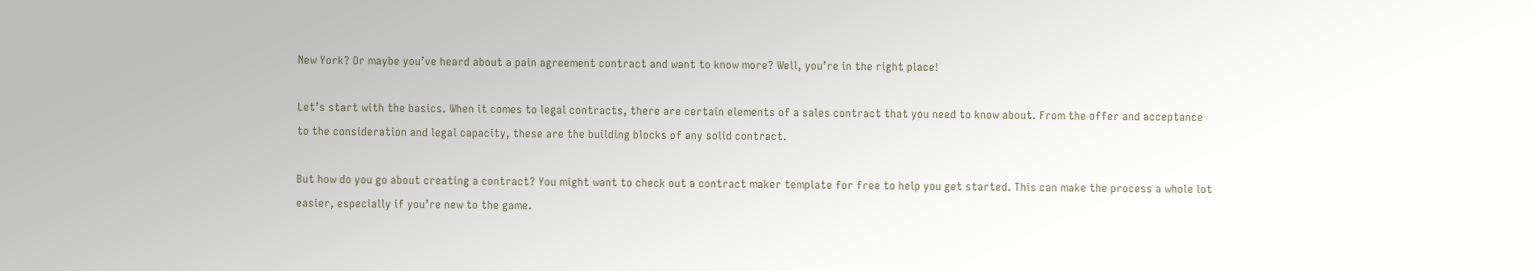New York? Or maybe you’ve heard about a pain agreement contract and want to know more? Well, you’re in the right place!

Let’s start with the basics. When it comes to legal contracts, there are certain elements of a sales contract that you need to know about. From the offer and acceptance to the consideration and legal capacity, these are the building blocks of any solid contract.

But how do you go about creating a contract? You might want to check out a contract maker template for free to help you get started. This can make the process a whole lot easier, especially if you’re new to the game.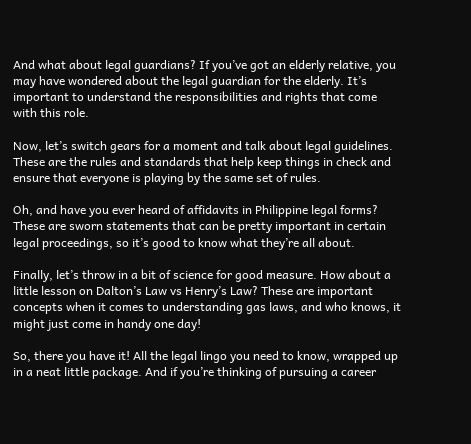And what about legal guardians? If you’ve got an elderly relative, you may have wondered about the legal guardian for the elderly. It’s important to understand the responsibilities and rights that come with this role.

Now, let’s switch gears for a moment and talk about legal guidelines. These are the rules and standards that help keep things in check and ensure that everyone is playing by the same set of rules.

Oh, and have you ever heard of affidavits in Philippine legal forms? These are sworn statements that can be pretty important in certain legal proceedings, so it’s good to know what they’re all about.

Finally, let’s throw in a bit of science for good measure. How about a little lesson on Dalton’s Law vs Henry’s Law? These are important concepts when it comes to understanding gas laws, and who knows, it might just come in handy one day!

So, there you have it! All the legal lingo you need to know, wrapped up in a neat little package. And if you’re thinking of pursuing a career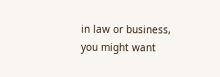in law or business, you might want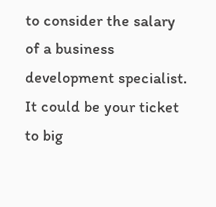to consider the salary of a business development specialist. It could be your ticket to big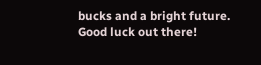bucks and a bright future. Good luck out there!